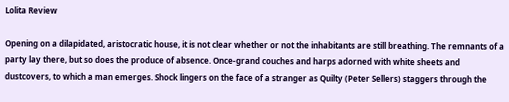Lolita Review

Opening on a dilapidated, aristocratic house, it is not clear whether or not the inhabitants are still breathing. The remnants of a party lay there, but so does the produce of absence. Once-grand couches and harps adorned with white sheets and dustcovers, to which a man emerges. Shock lingers on the face of a stranger as Quilty (Peter Sellers) staggers through the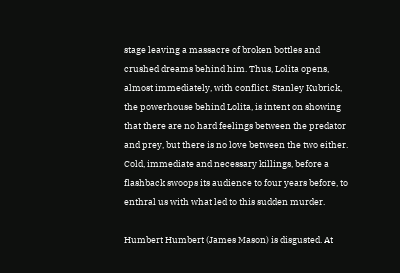stage leaving a massacre of broken bottles and crushed dreams behind him. Thus, Lolita opens, almost immediately, with conflict. Stanley Kubrick, the powerhouse behind Lolita, is intent on showing that there are no hard feelings between the predator and prey, but there is no love between the two either. Cold, immediate and necessary killings, before a flashback swoops its audience to four years before, to enthral us with what led to this sudden murder.

Humbert Humbert (James Mason) is disgusted. At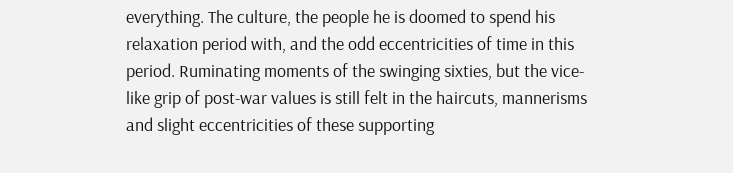everything. The culture, the people he is doomed to spend his relaxation period with, and the odd eccentricities of time in this period. Ruminating moments of the swinging sixties, but the vice-like grip of post-war values is still felt in the haircuts, mannerisms and slight eccentricities of these supporting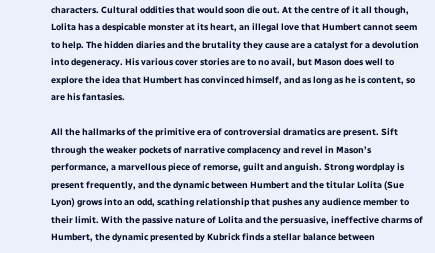characters. Cultural oddities that would soon die out. At the centre of it all though, Lolita has a despicable monster at its heart, an illegal love that Humbert cannot seem to help. The hidden diaries and the brutality they cause are a catalyst for a devolution into degeneracy. His various cover stories are to no avail, but Mason does well to explore the idea that Humbert has convinced himself, and as long as he is content, so are his fantasies.

All the hallmarks of the primitive era of controversial dramatics are present. Sift through the weaker pockets of narrative complacency and revel in Mason’s performance, a marvellous piece of remorse, guilt and anguish. Strong wordplay is present frequently, and the dynamic between Humbert and the titular Lolita (Sue Lyon) grows into an odd, scathing relationship that pushes any audience member to their limit. With the passive nature of Lolita and the persuasive, ineffective charms of Humbert, the dynamic presented by Kubrick finds a stellar balance between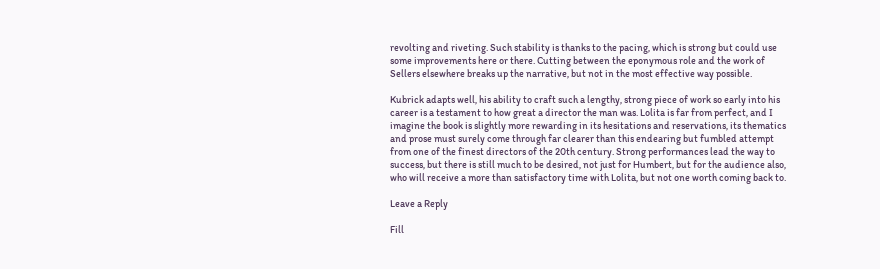revolting and riveting. Such stability is thanks to the pacing, which is strong but could use some improvements here or there. Cutting between the eponymous role and the work of Sellers elsewhere breaks up the narrative, but not in the most effective way possible.

Kubrick adapts well, his ability to craft such a lengthy, strong piece of work so early into his career is a testament to how great a director the man was. Lolita is far from perfect, and I imagine the book is slightly more rewarding in its hesitations and reservations, its thematics and prose must surely come through far clearer than this endearing but fumbled attempt from one of the finest directors of the 20th century. Strong performances lead the way to success, but there is still much to be desired, not just for Humbert, but for the audience also, who will receive a more than satisfactory time with Lolita, but not one worth coming back to.

Leave a Reply

Fill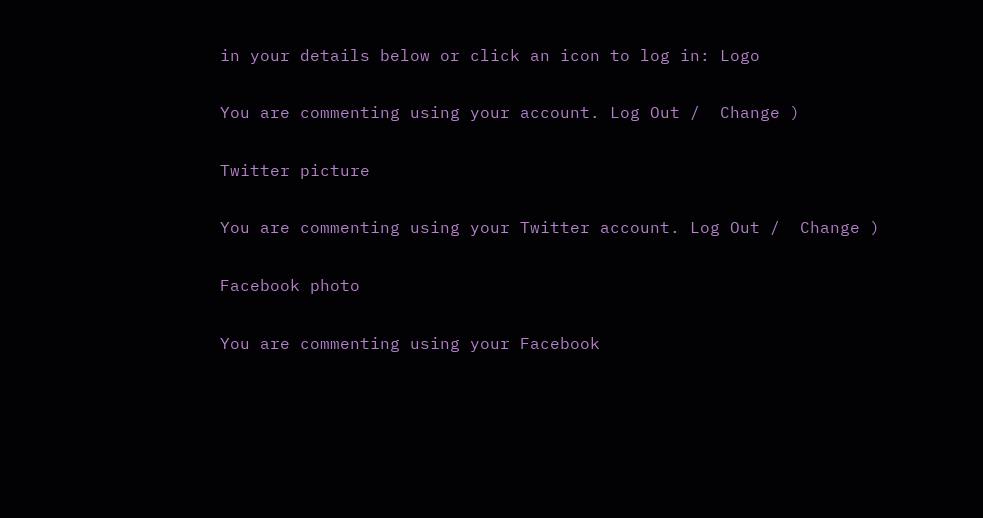in your details below or click an icon to log in: Logo

You are commenting using your account. Log Out /  Change )

Twitter picture

You are commenting using your Twitter account. Log Out /  Change )

Facebook photo

You are commenting using your Facebook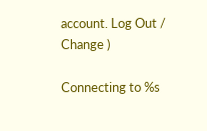account. Log Out /  Change )

Connecting to %s